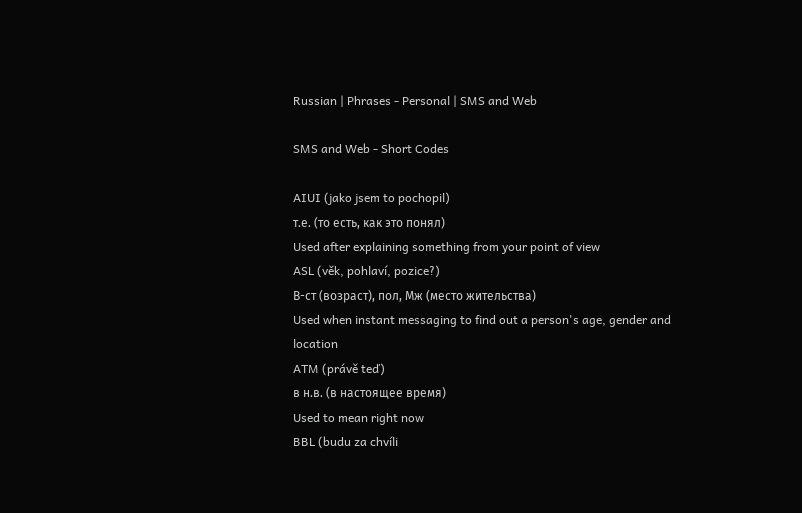Russian | Phrases - Personal | SMS and Web

SMS and Web - Short Codes

AIUI (jako jsem to pochopil)
т.е. (то есть, как это понял)
Used after explaining something from your point of view
ASL (věk, pohlaví, pozice?)
В-ст (возраст), пол, Мж (место жительства)
Used when instant messaging to find out a person's age, gender and location
ATM (právě teď)
в н.в. (в настоящее время)
Used to mean right now
BBL (budu za chvíli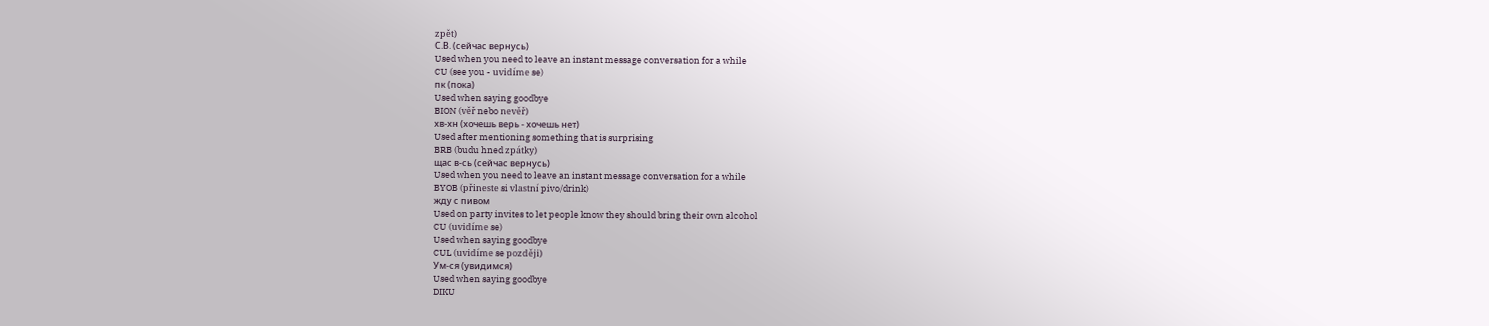zpět)
С.В. (сейчас вернусь)
Used when you need to leave an instant message conversation for a while
CU (see you - uvidíme se)
пк (пока)
Used when saying goodbye
BION (věř nebo nevěř)
хв-хн (хочешь верь - хочешь нет)
Used after mentioning something that is surprising
BRB (budu hned zpátky)
щас в-сь (сейчас вернусь)
Used when you need to leave an instant message conversation for a while
BYOB (přineste si vlastní pivo/drink)
жду с пивом
Used on party invites to let people know they should bring their own alcohol
CU (uvidíme se)
Used when saying goodbye
CUL (uvidíme se později)
Ум-ся (увидимся)
Used when saying goodbye
DIKU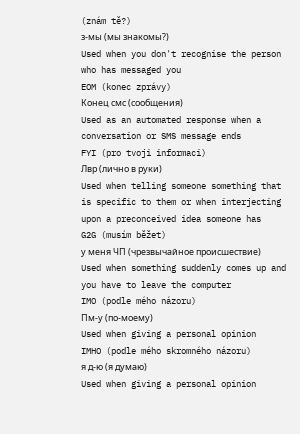(znám tě?)
з-мы (мы знакомы?)
Used when you don't recognise the person who has messaged you
EOM (konec zprávy)
Конец смс (сообщения)
Used as an automated response when a conversation or SMS message ends
FYI (pro tvoji informaci)
Лвр (лично в руки)
Used when telling someone something that is specific to them or when interjecting upon a preconceived idea someone has
G2G (musím běžet)
у меня ЧП (чрезвычайное происшествие)
Used when something suddenly comes up and you have to leave the computer
IMO (podle mého názoru)
Пм-у (по-моему)
Used when giving a personal opinion
IMHO (podle mého skromného názoru)
я д-ю (я думаю)
Used when giving a personal opinion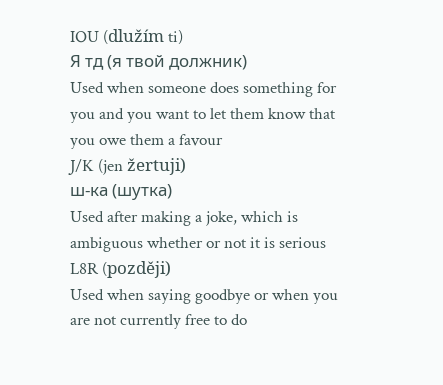IOU (dlužím ti)
Я тд (я твой должник)
Used when someone does something for you and you want to let them know that you owe them a favour
J/K (jen žertuji)
ш-ка (шутка)
Used after making a joke, which is ambiguous whether or not it is serious
L8R (později)
Used when saying goodbye or when you are not currently free to do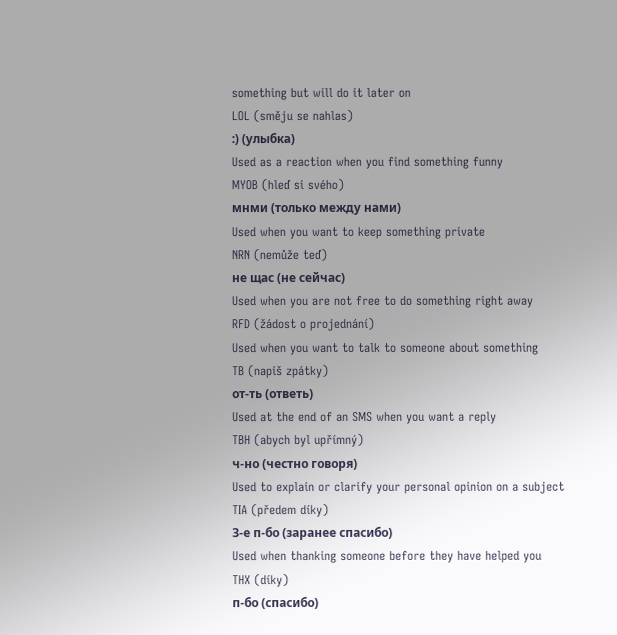something but will do it later on
LOL (směju se nahlas)
:) (улыбка)
Used as a reaction when you find something funny
MYOB (hleď si svého)
мнми (только между нами)
Used when you want to keep something private
NRN (nemůže teď)
не щас (не сейчас)
Used when you are not free to do something right away
RFD (žádost o projednání)
Used when you want to talk to someone about something
TB (napiš zpátky)
от-ть (ответь)
Used at the end of an SMS when you want a reply
TBH (abych byl upřímný)
ч-но (честно говоря)
Used to explain or clarify your personal opinion on a subject
TIA (předem díky)
З-е п-бо (заранее спасибо)
Used when thanking someone before they have helped you
THX (díky)
п-бо (спасибо)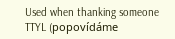Used when thanking someone
TTYL (popovídáme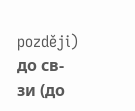později)
до св-зи (до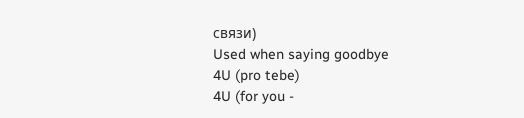связи)
Used when saying goodbye
4U (pro tebe)
4U (for you -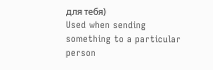для тебя)
Used when sending something to a particular person